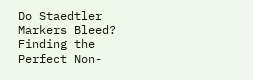Do Staedtler Markers Bleed? Finding the Perfect Non-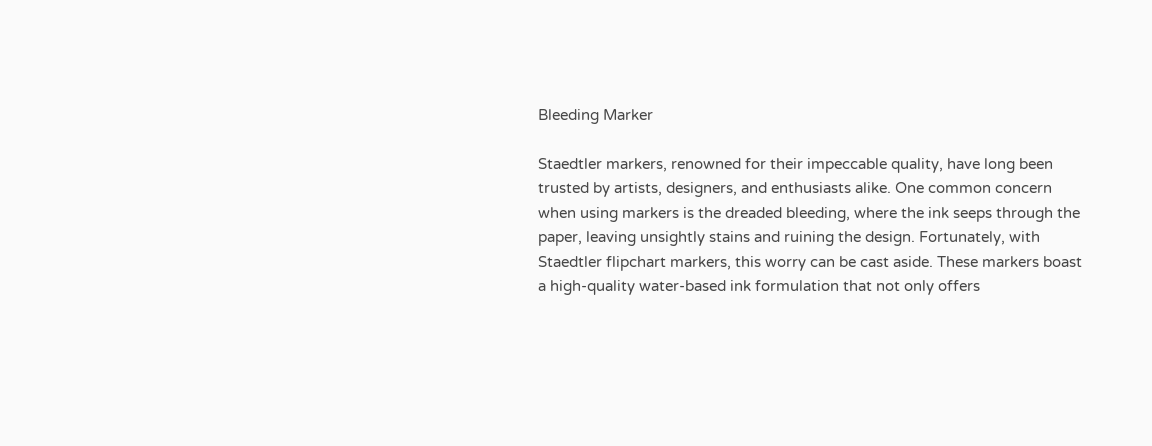Bleeding Marker

Staedtler markers, renowned for their impeccable quality, have long been trusted by artists, designers, and enthusiasts alike. One common concern when using markers is the dreaded bleeding, where the ink seeps through the paper, leaving unsightly stains and ruining the design. Fortunately, with Staedtler flipchart markers, this worry can be cast aside. These markers boast a high-quality water-based ink formulation that not only offers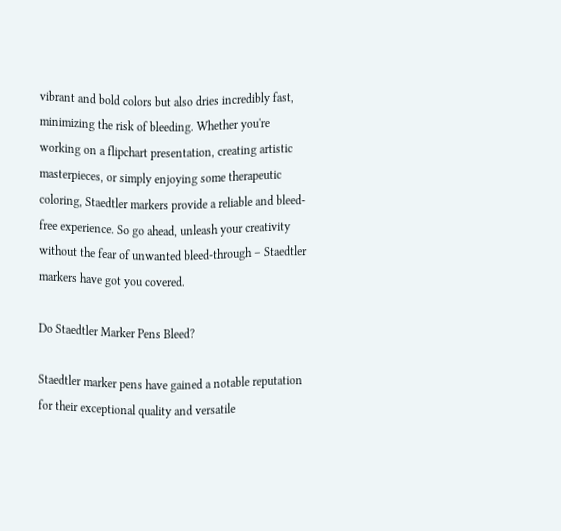vibrant and bold colors but also dries incredibly fast, minimizing the risk of bleeding. Whether you're working on a flipchart presentation, creating artistic masterpieces, or simply enjoying some therapeutic coloring, Staedtler markers provide a reliable and bleed-free experience. So go ahead, unleash your creativity without the fear of unwanted bleed-through – Staedtler markers have got you covered.

Do Staedtler Marker Pens Bleed?

Staedtler marker pens have gained a notable reputation for their exceptional quality and versatile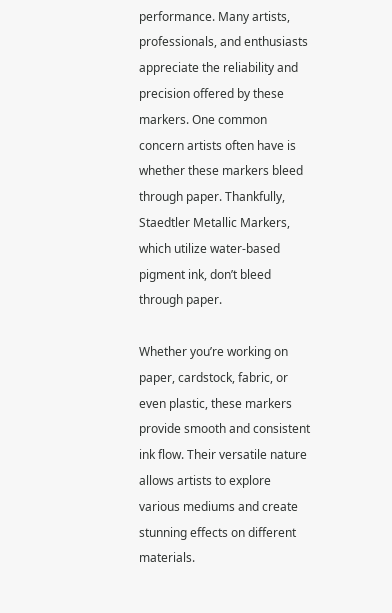performance. Many artists, professionals, and enthusiasts appreciate the reliability and precision offered by these markers. One common concern artists often have is whether these markers bleed through paper. Thankfully, Staedtler Metallic Markers, which utilize water-based pigment ink, don’t bleed through paper.

Whether you’re working on paper, cardstock, fabric, or even plastic, these markers provide smooth and consistent ink flow. Their versatile nature allows artists to explore various mediums and create stunning effects on different materials.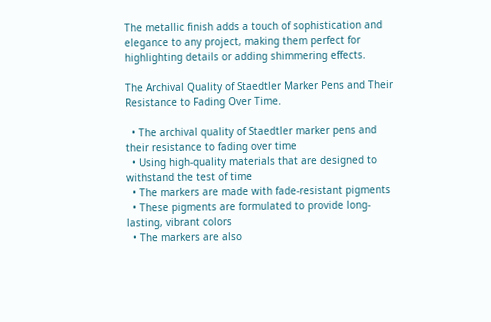The metallic finish adds a touch of sophistication and elegance to any project, making them perfect for highlighting details or adding shimmering effects.

The Archival Quality of Staedtler Marker Pens and Their Resistance to Fading Over Time.

  • The archival quality of Staedtler marker pens and their resistance to fading over time
  • Using high-quality materials that are designed to withstand the test of time
  • The markers are made with fade-resistant pigments
  • These pigments are formulated to provide long-lasting, vibrant colors
  • The markers are also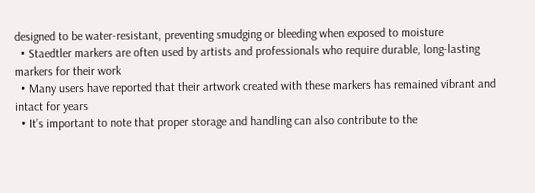designed to be water-resistant, preventing smudging or bleeding when exposed to moisture
  • Staedtler markers are often used by artists and professionals who require durable, long-lasting markers for their work
  • Many users have reported that their artwork created with these markers has remained vibrant and intact for years
  • It’s important to note that proper storage and handling can also contribute to the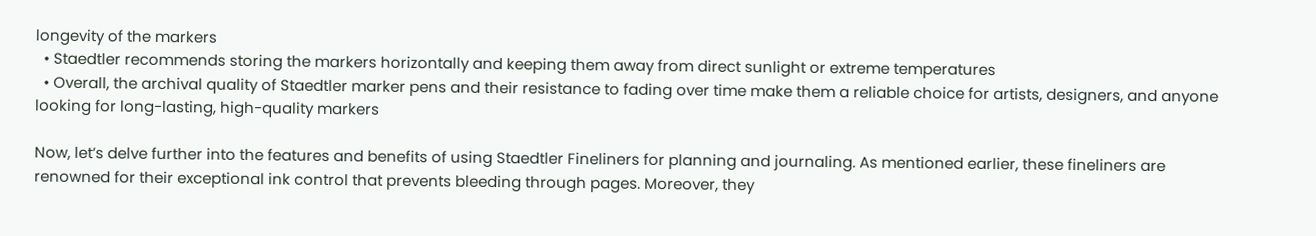longevity of the markers
  • Staedtler recommends storing the markers horizontally and keeping them away from direct sunlight or extreme temperatures
  • Overall, the archival quality of Staedtler marker pens and their resistance to fading over time make them a reliable choice for artists, designers, and anyone looking for long-lasting, high-quality markers

Now, let’s delve further into the features and benefits of using Staedtler Fineliners for planning and journaling. As mentioned earlier, these fineliners are renowned for their exceptional ink control that prevents bleeding through pages. Moreover, they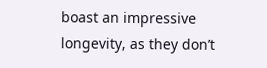boast an impressive longevity, as they don’t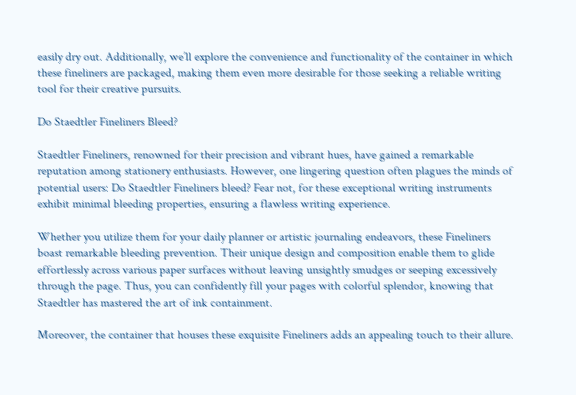easily dry out. Additionally, we’ll explore the convenience and functionality of the container in which these fineliners are packaged, making them even more desirable for those seeking a reliable writing tool for their creative pursuits.

Do Staedtler Fineliners Bleed?

Staedtler Fineliners, renowned for their precision and vibrant hues, have gained a remarkable reputation among stationery enthusiasts. However, one lingering question often plagues the minds of potential users: Do Staedtler Fineliners bleed? Fear not, for these exceptional writing instruments exhibit minimal bleeding properties, ensuring a flawless writing experience.

Whether you utilize them for your daily planner or artistic journaling endeavors, these Fineliners boast remarkable bleeding prevention. Their unique design and composition enable them to glide effortlessly across various paper surfaces without leaving unsightly smudges or seeping excessively through the page. Thus, you can confidently fill your pages with colorful splendor, knowing that Staedtler has mastered the art of ink containment.

Moreover, the container that houses these exquisite Fineliners adds an appealing touch to their allure.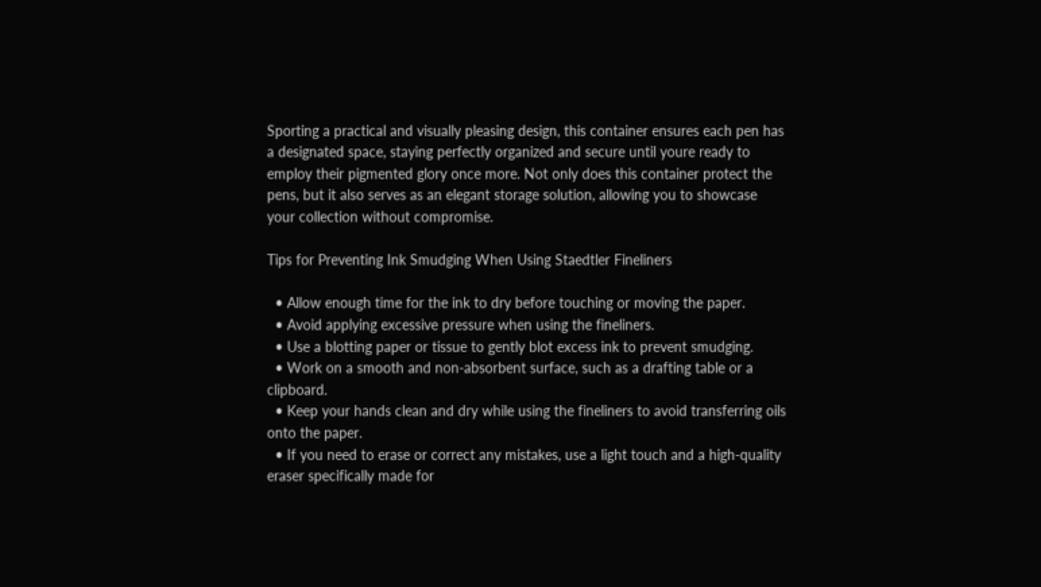Sporting a practical and visually pleasing design, this container ensures each pen has a designated space, staying perfectly organized and secure until youre ready to employ their pigmented glory once more. Not only does this container protect the pens, but it also serves as an elegant storage solution, allowing you to showcase your collection without compromise.

Tips for Preventing Ink Smudging When Using Staedtler Fineliners

  • Allow enough time for the ink to dry before touching or moving the paper.
  • Avoid applying excessive pressure when using the fineliners.
  • Use a blotting paper or tissue to gently blot excess ink to prevent smudging.
  • Work on a smooth and non-absorbent surface, such as a drafting table or a clipboard.
  • Keep your hands clean and dry while using the fineliners to avoid transferring oils onto the paper.
  • If you need to erase or correct any mistakes, use a light touch and a high-quality eraser specifically made for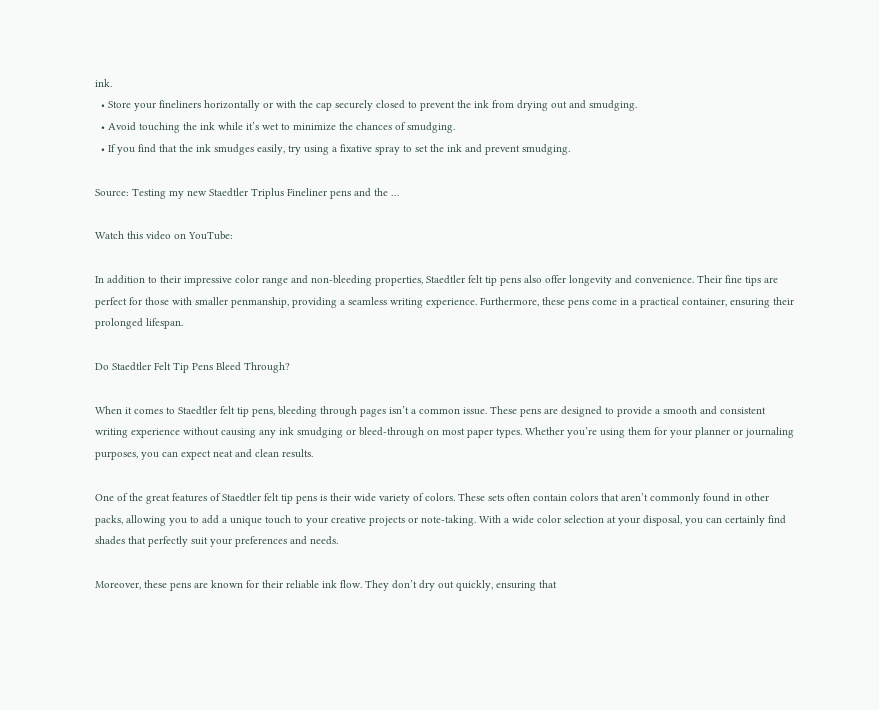ink.
  • Store your fineliners horizontally or with the cap securely closed to prevent the ink from drying out and smudging.
  • Avoid touching the ink while it’s wet to minimize the chances of smudging.
  • If you find that the ink smudges easily, try using a fixative spray to set the ink and prevent smudging.

Source: Testing my new Staedtler Triplus Fineliner pens and the …

Watch this video on YouTube:

In addition to their impressive color range and non-bleeding properties, Staedtler felt tip pens also offer longevity and convenience. Their fine tips are perfect for those with smaller penmanship, providing a seamless writing experience. Furthermore, these pens come in a practical container, ensuring their prolonged lifespan.

Do Staedtler Felt Tip Pens Bleed Through?

When it comes to Staedtler felt tip pens, bleeding through pages isn’t a common issue. These pens are designed to provide a smooth and consistent writing experience without causing any ink smudging or bleed-through on most paper types. Whether you’re using them for your planner or journaling purposes, you can expect neat and clean results.

One of the great features of Staedtler felt tip pens is their wide variety of colors. These sets often contain colors that aren’t commonly found in other packs, allowing you to add a unique touch to your creative projects or note-taking. With a wide color selection at your disposal, you can certainly find shades that perfectly suit your preferences and needs.

Moreover, these pens are known for their reliable ink flow. They don’t dry out quickly, ensuring that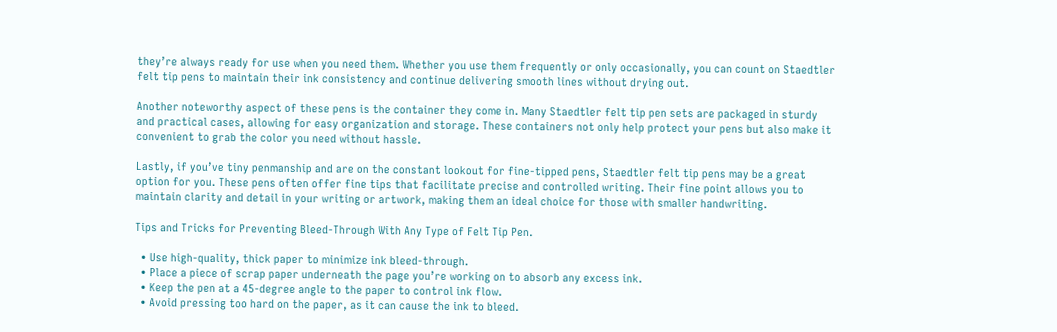they’re always ready for use when you need them. Whether you use them frequently or only occasionally, you can count on Staedtler felt tip pens to maintain their ink consistency and continue delivering smooth lines without drying out.

Another noteworthy aspect of these pens is the container they come in. Many Staedtler felt tip pen sets are packaged in sturdy and practical cases, allowing for easy organization and storage. These containers not only help protect your pens but also make it convenient to grab the color you need without hassle.

Lastly, if you’ve tiny penmanship and are on the constant lookout for fine-tipped pens, Staedtler felt tip pens may be a great option for you. These pens often offer fine tips that facilitate precise and controlled writing. Their fine point allows you to maintain clarity and detail in your writing or artwork, making them an ideal choice for those with smaller handwriting.

Tips and Tricks for Preventing Bleed-Through With Any Type of Felt Tip Pen.

  • Use high-quality, thick paper to minimize ink bleed-through.
  • Place a piece of scrap paper underneath the page you’re working on to absorb any excess ink.
  • Keep the pen at a 45-degree angle to the paper to control ink flow.
  • Avoid pressing too hard on the paper, as it can cause the ink to bleed.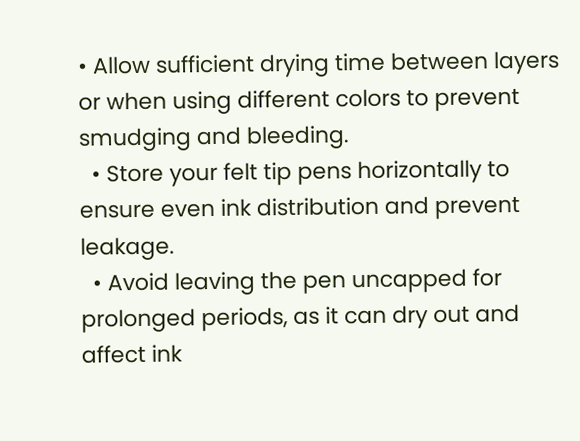• Allow sufficient drying time between layers or when using different colors to prevent smudging and bleeding.
  • Store your felt tip pens horizontally to ensure even ink distribution and prevent leakage.
  • Avoid leaving the pen uncapped for prolonged periods, as it can dry out and affect ink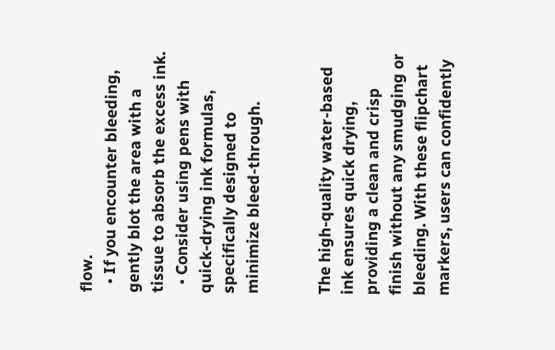flow.
  • If you encounter bleeding, gently blot the area with a tissue to absorb the excess ink.
  • Consider using pens with quick-drying ink formulas, specifically designed to minimize bleed-through.


The high-quality water-based ink ensures quick drying, providing a clean and crisp finish without any smudging or bleeding. With these flipchart markers, users can confidently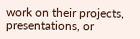work on their projects, presentations, or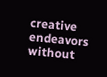creative endeavors without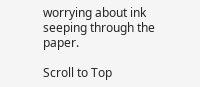worrying about ink seeping through the paper.

Scroll to Top